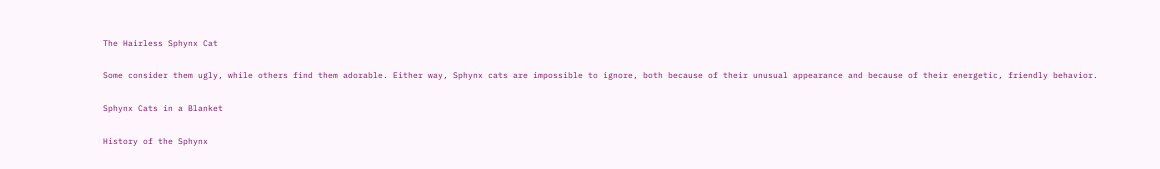The Hairless Sphynx Cat

Some consider them ugly, while others find them adorable. Either way, Sphynx cats are impossible to ignore, both because of their unusual appearance and because of their energetic, friendly behavior.

Sphynx Cats in a Blanket

History of the Sphynx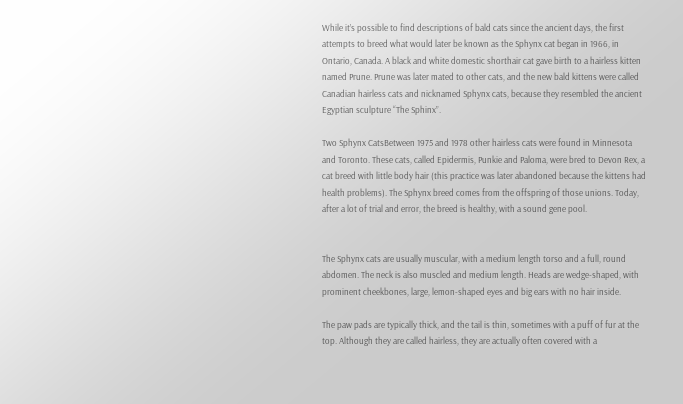While it’s possible to find descriptions of bald cats since the ancient days, the first attempts to breed what would later be known as the Sphynx cat began in 1966, in Ontario, Canada. A black and white domestic shorthair cat gave birth to a hairless kitten named Prune. Prune was later mated to other cats, and the new bald kittens were called Canadian hairless cats and nicknamed Sphynx cats, because they resembled the ancient Egyptian sculpture “The Sphinx”.

Two Sphynx CatsBetween 1975 and 1978 other hairless cats were found in Minnesota and Toronto. These cats, called Epidermis, Punkie and Paloma, were bred to Devon Rex, a cat breed with little body hair (this practice was later abandoned because the kittens had health problems). The Sphynx breed comes from the offspring of those unions. Today, after a lot of trial and error, the breed is healthy, with a sound gene pool.


The Sphynx cats are usually muscular, with a medium length torso and a full, round abdomen. The neck is also muscled and medium length. Heads are wedge-shaped, with prominent cheekbones, large, lemon-shaped eyes and big ears with no hair inside.

The paw pads are typically thick, and the tail is thin, sometimes with a puff of fur at the top. Although they are called hairless, they are actually often covered with a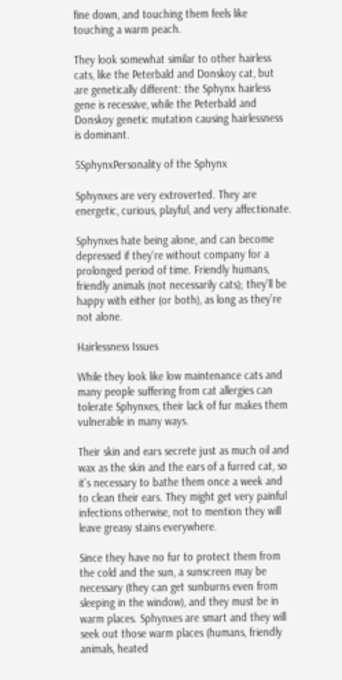fine down, and touching them feels like touching a warm peach.

They look somewhat similar to other hairless cats, like the Peterbald and Donskoy cat, but are genetically different: the Sphynx hairless gene is recessive, while the Peterbald and Donskoy genetic mutation causing hairlessness is dominant.

5SphynxPersonality of the Sphynx

Sphynxes are very extroverted. They are energetic, curious, playful, and very affectionate.

Sphynxes hate being alone, and can become depressed if they’re without company for a prolonged period of time. Friendly humans, friendly animals (not necessarily cats); they’ll be happy with either (or both), as long as they’re not alone.

Hairlessness Issues

While they look like low maintenance cats and many people suffering from cat allergies can tolerate Sphynxes, their lack of fur makes them vulnerable in many ways.

Their skin and ears secrete just as much oil and wax as the skin and the ears of a furred cat, so it’s necessary to bathe them once a week and to clean their ears. They might get very painful infections otherwise, not to mention they will leave greasy stains everywhere.

Since they have no fur to protect them from the cold and the sun, a sunscreen may be necessary (they can get sunburns even from sleeping in the window), and they must be in warm places. Sphynxes are smart and they will seek out those warm places (humans, friendly animals, heated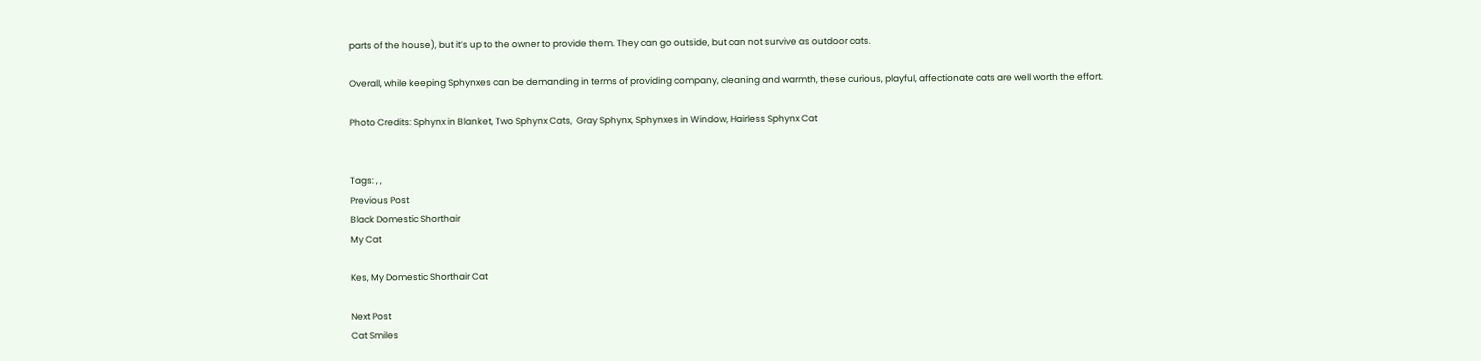parts of the house), but it’s up to the owner to provide them. They can go outside, but can not survive as outdoor cats.

Overall, while keeping Sphynxes can be demanding in terms of providing company, cleaning and warmth, these curious, playful, affectionate cats are well worth the effort.

Photo Credits: Sphynx in Blanket, Two Sphynx Cats,  Gray Sphynx, Sphynxes in Window, Hairless Sphynx Cat


Tags: , ,
Previous Post
Black Domestic Shorthair
My Cat

Kes, My Domestic Shorthair Cat

Next Post
Cat Smiles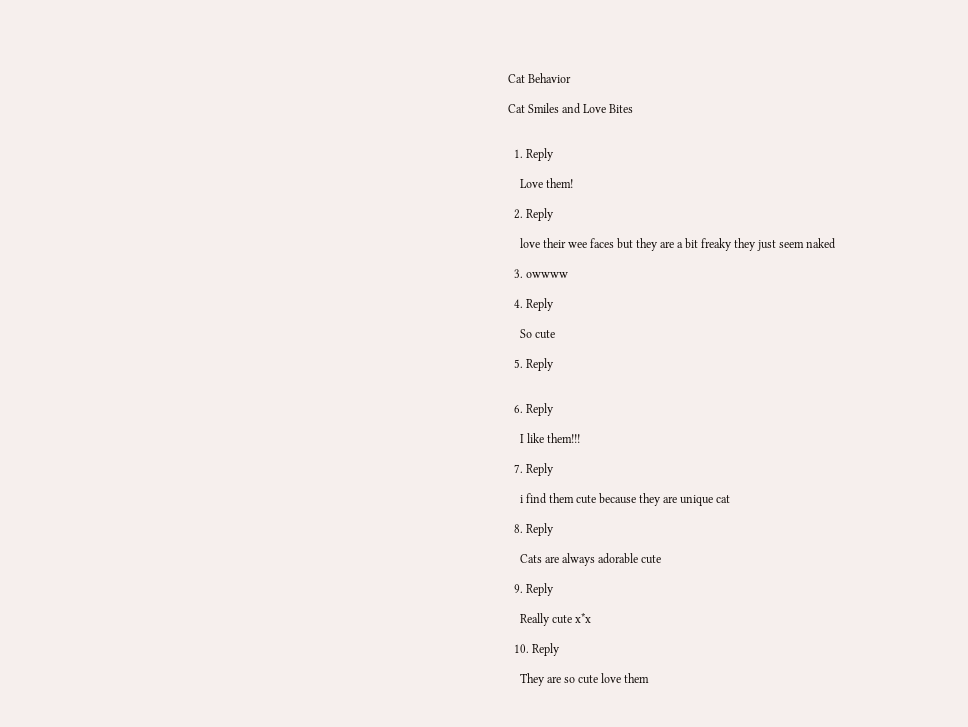Cat Behavior

Cat Smiles and Love Bites


  1. Reply

    Love them!

  2. Reply

    love their wee faces but they are a bit freaky they just seem naked

  3. owwww

  4. Reply

    So cute

  5. Reply


  6. Reply

    I like them!!!

  7. Reply

    i find them cute because they are unique cat

  8. Reply

    Cats are always adorable cute

  9. Reply

    Really cute x*x

  10. Reply

    They are so cute love them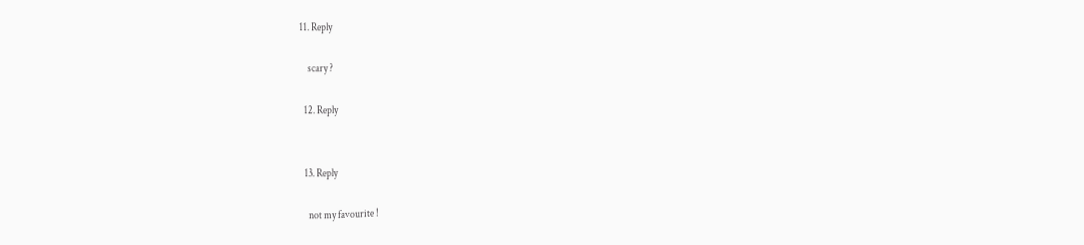11. Reply

    scary ?

  12. Reply


  13. Reply

    not my favourite !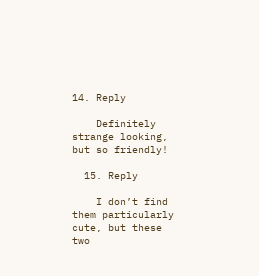14. Reply

    Definitely strange looking, but so friendly!

  15. Reply

    I don’t find them particularly cute, but these two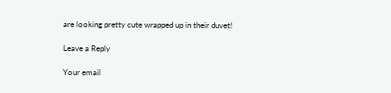are looking pretty cute wrapped up in their duvet!

Leave a Reply

Your email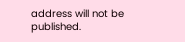address will not be published.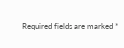Required fields are marked *